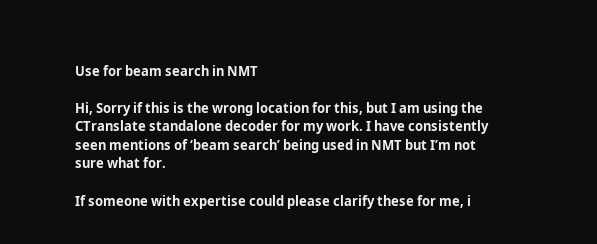Use for beam search in NMT

Hi, Sorry if this is the wrong location for this, but I am using the CTranslate standalone decoder for my work. I have consistently seen mentions of ‘beam search’ being used in NMT but I’m not sure what for.

If someone with expertise could please clarify these for me, i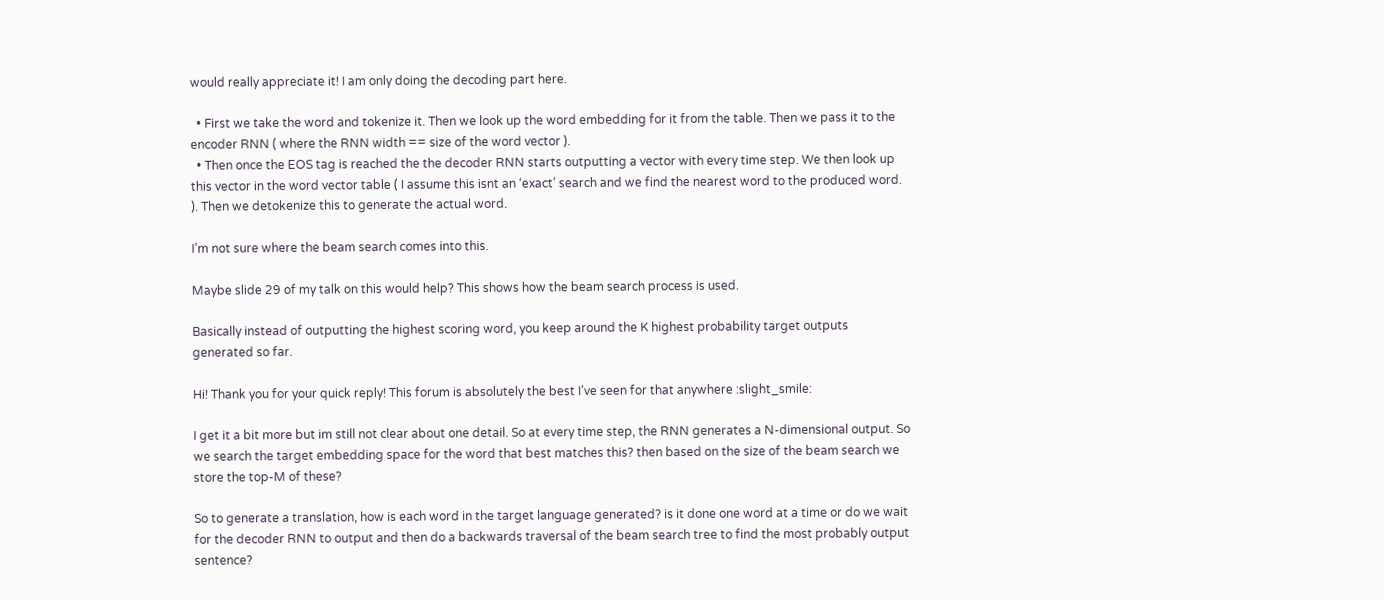would really appreciate it! I am only doing the decoding part here.

  • First we take the word and tokenize it. Then we look up the word embedding for it from the table. Then we pass it to the encoder RNN ( where the RNN width == size of the word vector ).
  • Then once the EOS tag is reached the the decoder RNN starts outputting a vector with every time step. We then look up this vector in the word vector table ( I assume this isnt an ‘exact’ search and we find the nearest word to the produced word. ). Then we detokenize this to generate the actual word.

I’m not sure where the beam search comes into this.

Maybe slide 29 of my talk on this would help? This shows how the beam search process is used.

Basically instead of outputting the highest scoring word, you keep around the K highest probability target outputs generated so far.

Hi! Thank you for your quick reply! This forum is absolutely the best I’ve seen for that anywhere :slight_smile:

I get it a bit more but im still not clear about one detail. So at every time step, the RNN generates a N-dimensional output. So we search the target embedding space for the word that best matches this? then based on the size of the beam search we store the top-M of these?

So to generate a translation, how is each word in the target language generated? is it done one word at a time or do we wait for the decoder RNN to output and then do a backwards traversal of the beam search tree to find the most probably output sentence?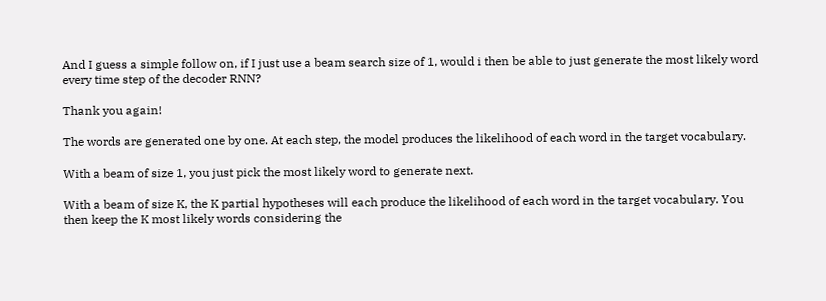And I guess a simple follow on, if I just use a beam search size of 1, would i then be able to just generate the most likely word every time step of the decoder RNN?

Thank you again!

The words are generated one by one. At each step, the model produces the likelihood of each word in the target vocabulary.

With a beam of size 1, you just pick the most likely word to generate next.

With a beam of size K, the K partial hypotheses will each produce the likelihood of each word in the target vocabulary. You then keep the K most likely words considering the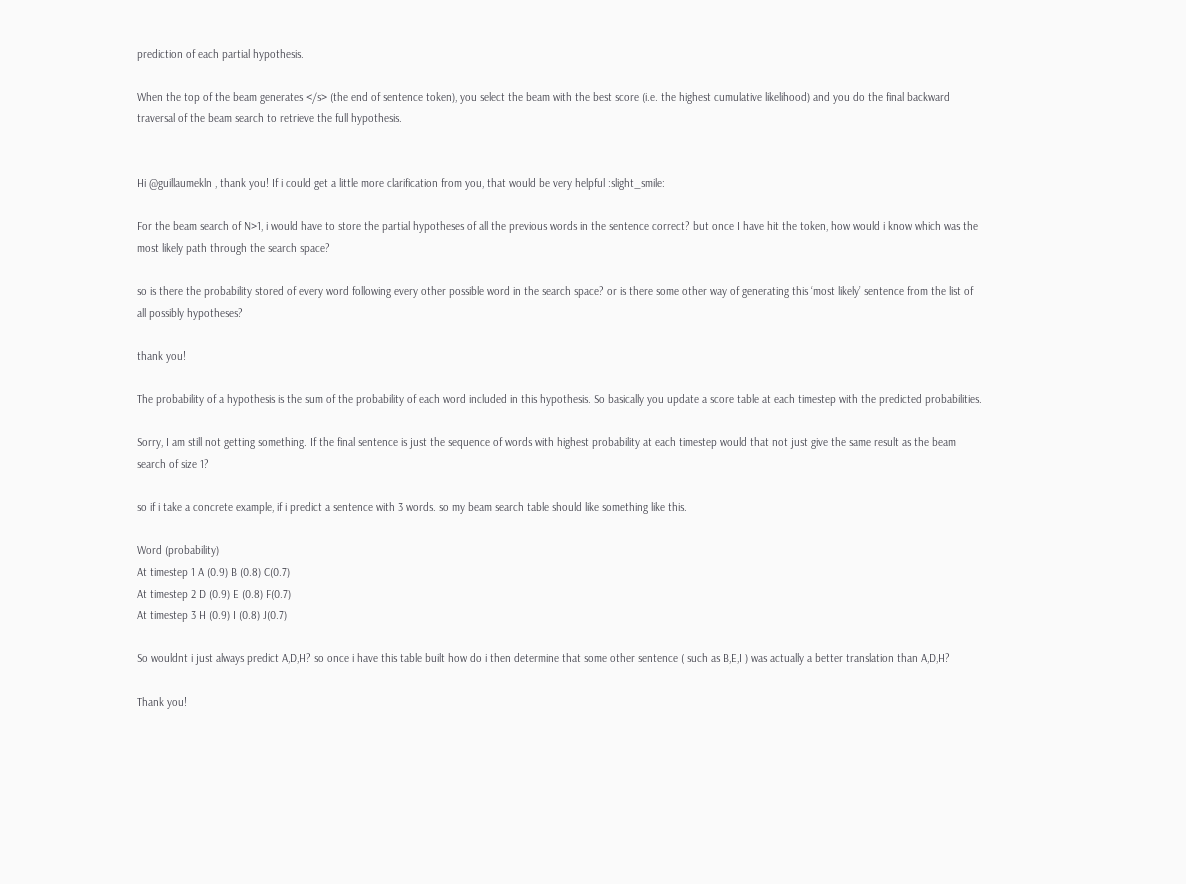prediction of each partial hypothesis.

When the top of the beam generates </s> (the end of sentence token), you select the beam with the best score (i.e. the highest cumulative likelihood) and you do the final backward traversal of the beam search to retrieve the full hypothesis.


Hi @guillaumekln , thank you! If i could get a little more clarification from you, that would be very helpful :slight_smile:

For the beam search of N>1, i would have to store the partial hypotheses of all the previous words in the sentence correct? but once I have hit the token, how would i know which was the most likely path through the search space?

so is there the probability stored of every word following every other possible word in the search space? or is there some other way of generating this ‘most likely’ sentence from the list of all possibly hypotheses?

thank you!

The probability of a hypothesis is the sum of the probability of each word included in this hypothesis. So basically you update a score table at each timestep with the predicted probabilities.

Sorry, I am still not getting something. If the final sentence is just the sequence of words with highest probability at each timestep would that not just give the same result as the beam search of size 1?

so if i take a concrete example, if i predict a sentence with 3 words. so my beam search table should like something like this.

Word (probability)
At timestep 1 A (0.9) B (0.8) C(0.7)
At timestep 2 D (0.9) E (0.8) F(0.7)
At timestep 3 H (0.9) I (0.8) J(0.7)

So wouldnt i just always predict A,D,H? so once i have this table built how do i then determine that some other sentence ( such as B,E,I ) was actually a better translation than A,D,H?

Thank you!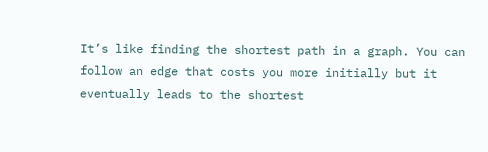It’s like finding the shortest path in a graph. You can follow an edge that costs you more initially but it eventually leads to the shortest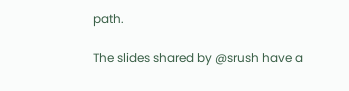path.

The slides shared by @srush have a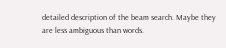detailed description of the beam search. Maybe they are less ambiguous than words.